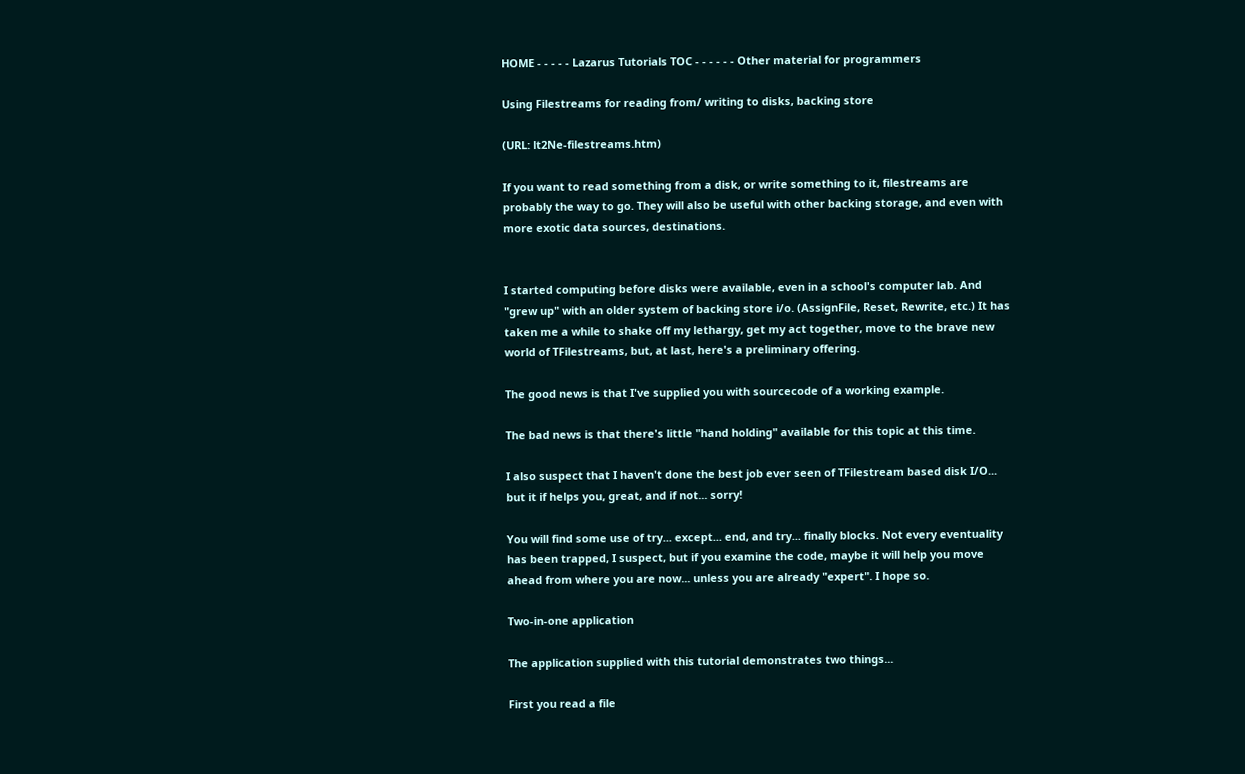HOME - - - - - Lazarus Tutorials TOC - - - - - - Other material for programmers

Using Filestreams for reading from/ writing to disks, backing store

(URL: lt2Ne-filestreams.htm)

If you want to read something from a disk, or write something to it, filestreams are probably the way to go. They will also be useful with other backing storage, and even with more exotic data sources, destinations.


I started computing before disks were available, even in a school's computer lab. And "grew up" with an older system of backing store i/o. (AssignFile, Reset, Rewrite, etc.) It has taken me a while to shake off my lethargy, get my act together, move to the brave new world of TFilestreams, but, at last, here's a preliminary offering.

The good news is that I've supplied you with sourcecode of a working example.

The bad news is that there's little "hand holding" available for this topic at this time.

I also suspect that I haven't done the best job ever seen of TFilestream based disk I/O... but it if helps you, great, and if not... sorry!

You will find some use of try... except... end, and try... finally blocks. Not every eventuality has been trapped, I suspect, but if you examine the code, maybe it will help you move ahead from where you are now... unless you are already "expert". I hope so.

Two-in-one application

The application supplied with this tutorial demonstrates two things...

First you read a file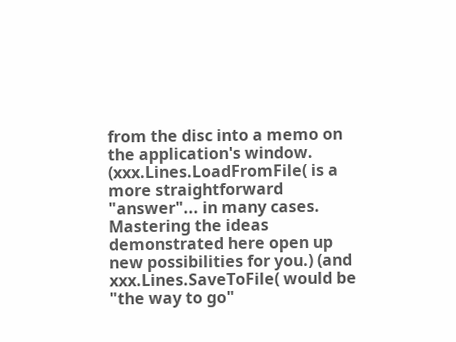from the disc into a memo on the application's window. (xxx.Lines.LoadFromFile( is a more straightforward "answer"... in many cases. Mastering the ideas demonstrated here open up new possibilities for you.) (and xxx.Lines.SaveToFile( would be "the way to go"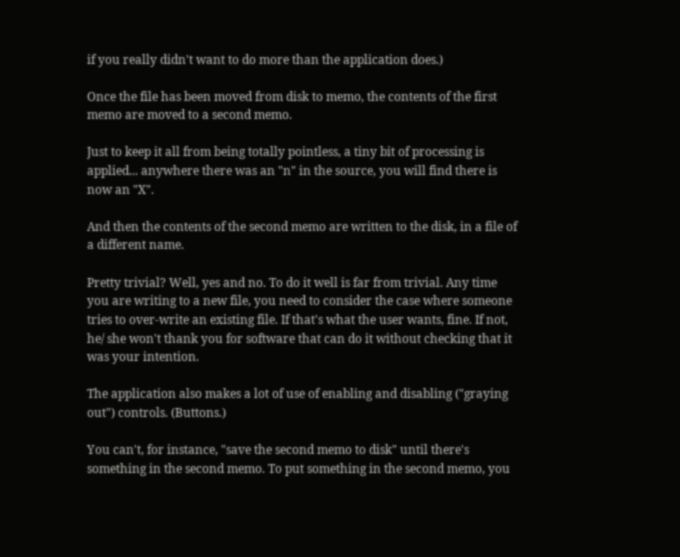if you really didn't want to do more than the application does.)

Once the file has been moved from disk to memo, the contents of the first memo are moved to a second memo.

Just to keep it all from being totally pointless, a tiny bit of processing is applied... anywhere there was an "n" in the source, you will find there is now an "X".

And then the contents of the second memo are written to the disk, in a file of a different name.

Pretty trivial? Well, yes and no. To do it well is far from trivial. Any time you are writing to a new file, you need to consider the case where someone tries to over-write an existing file. If that's what the user wants, fine. If not, he/ she won't thank you for software that can do it without checking that it was your intention.

The application also makes a lot of use of enabling and disabling ("graying out") controls. (Buttons.)

You can't, for instance, "save the second memo to disk" until there's something in the second memo. To put something in the second memo, you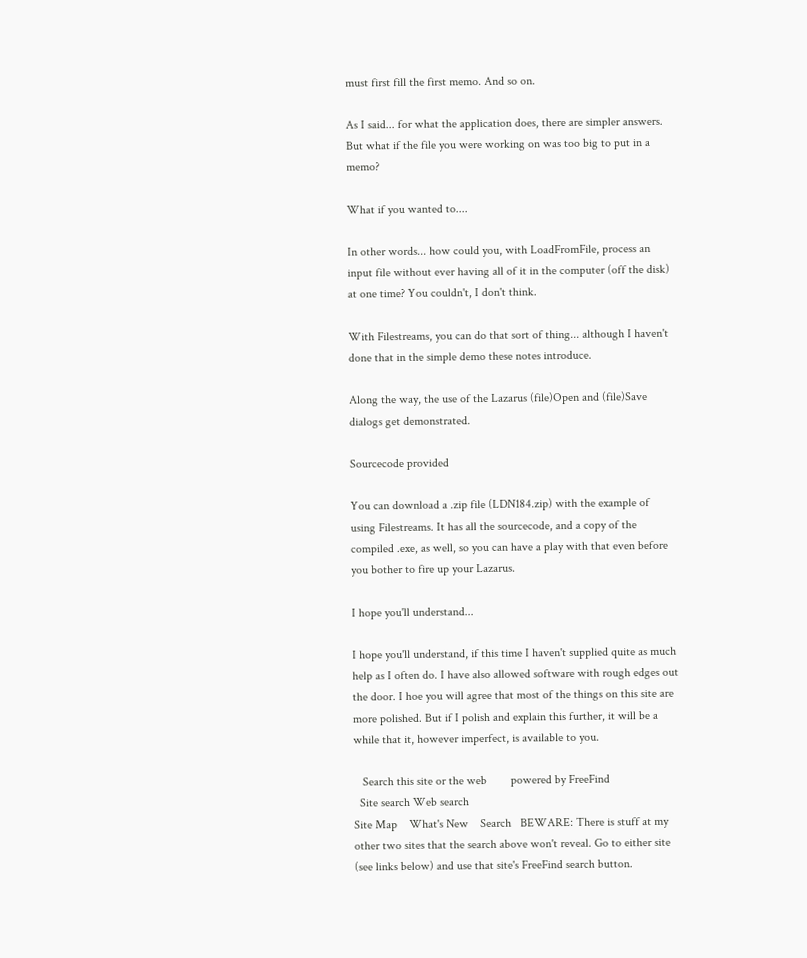must first fill the first memo. And so on.

As I said... for what the application does, there are simpler answers. But what if the file you were working on was too big to put in a memo?

What if you wanted to....

In other words... how could you, with LoadFromFile, process an input file without ever having all of it in the computer (off the disk) at one time? You couldn't, I don't think.

With Filestreams, you can do that sort of thing... although I haven't done that in the simple demo these notes introduce.

Along the way, the use of the Lazarus (file)Open and (file)Save dialogs get demonstrated.

Sourcecode provided

You can download a .zip file (LDN184.zip) with the example of using Filestreams. It has all the sourcecode, and a copy of the compiled .exe, as well, so you can have a play with that even before you bother to fire up your Lazarus.

I hope you'll understand...

I hope you'll understand, if this time I haven't supplied quite as much help as I often do. I have also allowed software with rough edges out the door. I hoe you will agree that most of the things on this site are more polished. But if I polish and explain this further, it will be a while that it, however imperfect, is available to you.

   Search this site or the web        powered by FreeFind
  Site search Web search
Site Map    What's New    Search   BEWARE: There is stuff at my other two sites that the search above won't reveal. Go to either site (see links below) and use that site's FreeFind search button.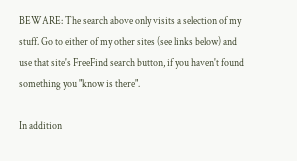BEWARE: The search above only visits a selection of my stuff. Go to either of my other sites (see links below) and use that site's FreeFind search button, if you haven't found something you "know is there".

In addition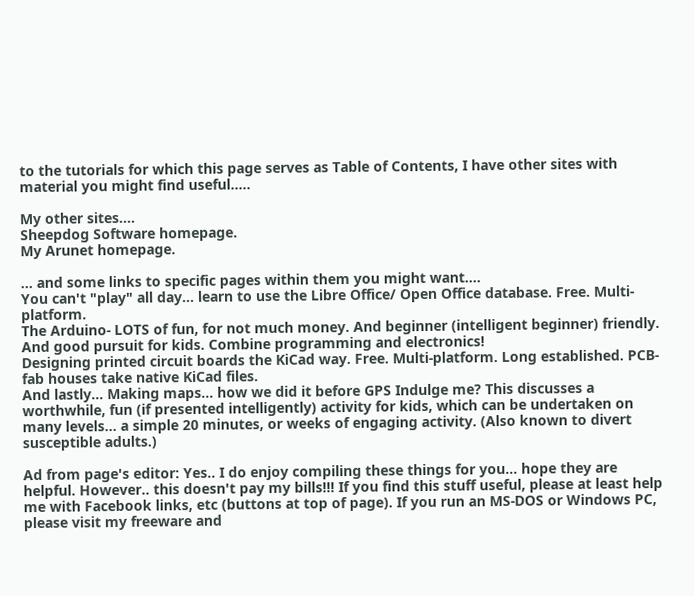to the tutorials for which this page serves as Table of Contents, I have other sites with material you might find useful.....

My other sites....
Sheepdog Software homepage.
My Arunet homepage.

... and some links to specific pages within them you might want....
You can't "play" all day... learn to use the Libre Office/ Open Office database. Free. Multi-platform.
The Arduino- LOTS of fun, for not much money. And beginner (intelligent beginner) friendly. And good pursuit for kids. Combine programming and electronics!
Designing printed circuit boards the KiCad way. Free. Multi-platform. Long established. PCB-fab houses take native KiCad files.
And lastly... Making maps... how we did it before GPS Indulge me? This discusses a worthwhile, fun (if presented intelligently) activity for kids, which can be undertaken on many levels... a simple 20 minutes, or weeks of engaging activity. (Also known to divert susceptible adults.)

Ad from page's editor: Yes.. I do enjoy compiling these things for you... hope they are helpful. However.. this doesn't pay my bills!!! If you find this stuff useful, please at least help me with Facebook links, etc (buttons at top of page). If you run an MS-DOS or Windows PC, please visit my freeware and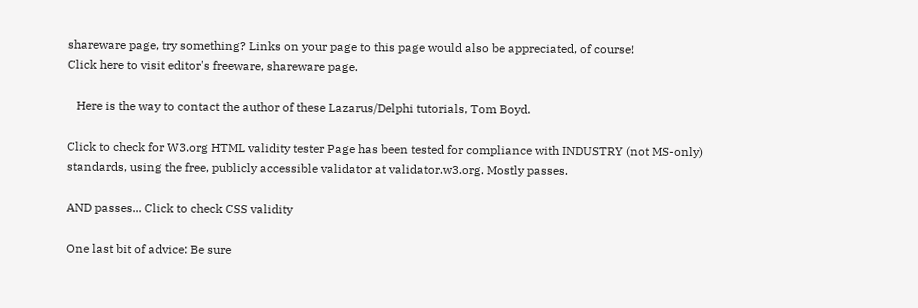shareware page, try something? Links on your page to this page would also be appreciated, of course!
Click here to visit editor's freeware, shareware page.

   Here is the way to contact the author of these Lazarus/Delphi tutorials, Tom Boyd.

Click to check for W3.org HTML validity tester Page has been tested for compliance with INDUSTRY (not MS-only) standards, using the free, publicly accessible validator at validator.w3.org. Mostly passes.

AND passes... Click to check CSS validity

One last bit of advice: Be sure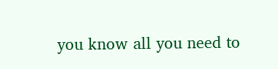you know all you need to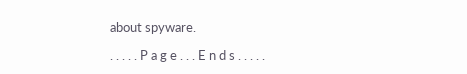about spyware.

. . . . . P a g e . . . E n d s . . . . .